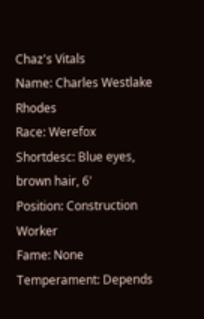Chaz's Vitals
Name: Charles Westlake Rhodes
Race: Werefox
Shortdesc: Blue eyes, brown hair, 6'
Position: Construction Worker
Fame: None
Temperament: Depends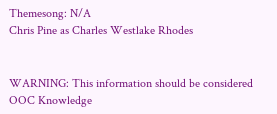Themesong: N/A
Chris Pine as Charles Westlake Rhodes


WARNING: This information should be considered OOC Knowledge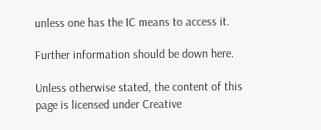unless one has the IC means to access it.

Further information should be down here.

Unless otherwise stated, the content of this page is licensed under Creative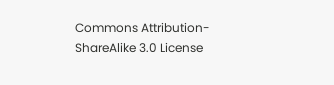Commons Attribution-ShareAlike 3.0 License